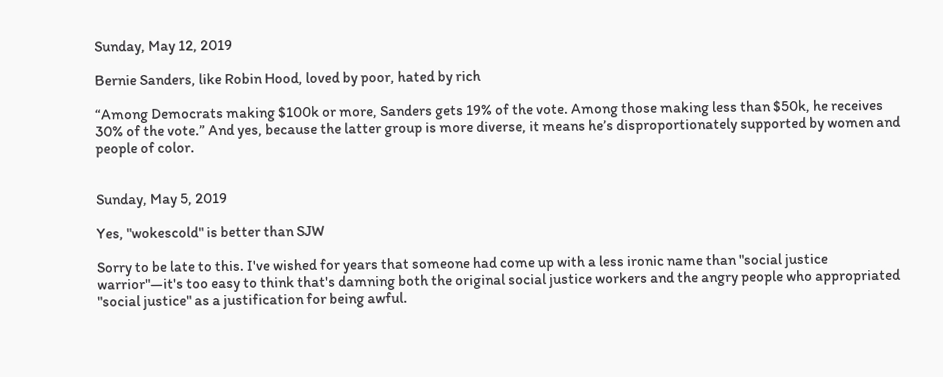Sunday, May 12, 2019

Bernie Sanders, like Robin Hood, loved by poor, hated by rich

“Among Democrats making $100k or more, Sanders gets 19% of the vote. Among those making less than $50k, he receives 30% of the vote.” And yes, because the latter group is more diverse, it means he’s disproportionately supported by women and people of color.


Sunday, May 5, 2019

Yes, "wokescold" is better than SJW

Sorry to be late to this. I've wished for years that someone had come up with a less ironic name than "social justice warrior"—it's too easy to think that's damning both the original social justice workers and the angry people who appropriated "social justice" as a justification for being awful.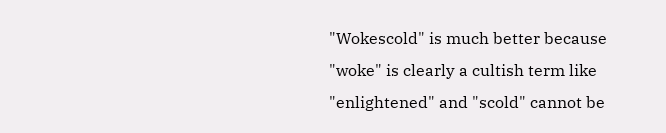"Wokescold" is much better because "woke" is clearly a cultish term like "enlightened" and "scold" cannot be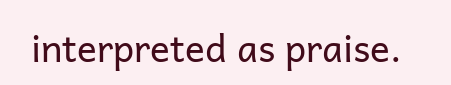interpreted as praise.